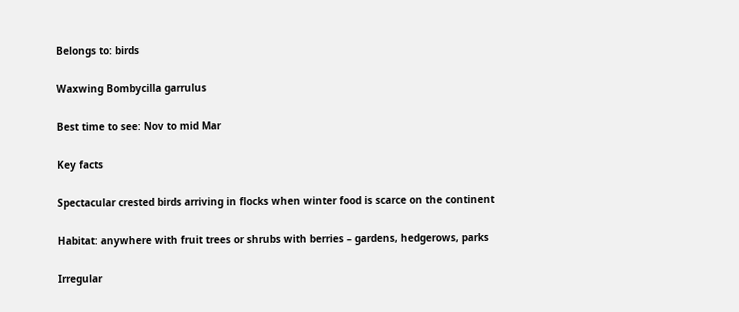Belongs to: birds

Waxwing Bombycilla garrulus

Best time to see: Nov to mid Mar

Key facts

Spectacular crested birds arriving in flocks when winter food is scarce on the continent

Habitat: anywhere with fruit trees or shrubs with berries – gardens, hedgerows, parks

Irregular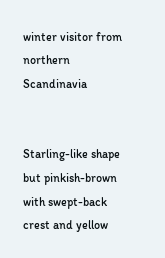winter visitor from northern Scandinavia


Starling-like shape but pinkish-brown with swept-back crest and yellow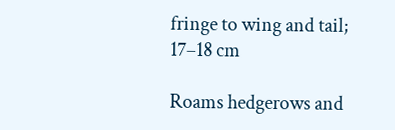fringe to wing and tail; 17–18 cm

Roams hedgerows and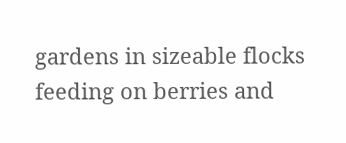gardens in sizeable flocks feeding on berries and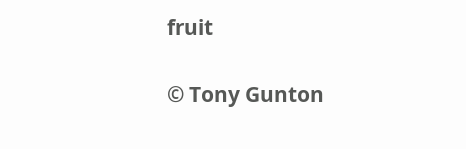fruit

© Tony Gunton